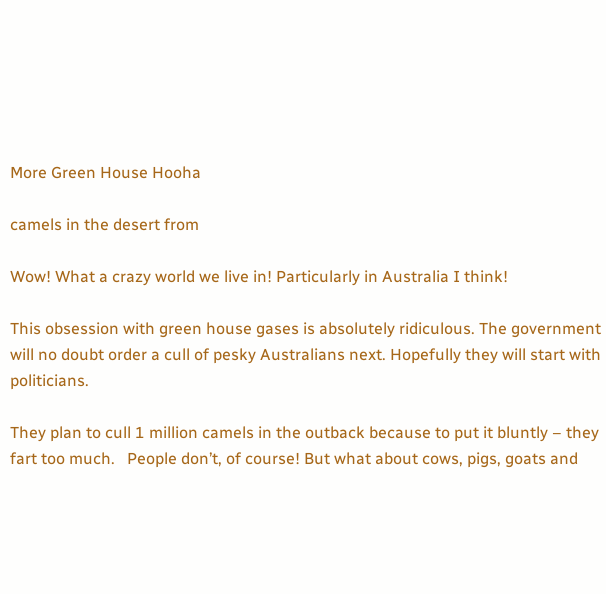More Green House Hooha

camels in the desert from

Wow! What a crazy world we live in! Particularly in Australia I think!

This obsession with green house gases is absolutely ridiculous. The government will no doubt order a cull of pesky Australians next. Hopefully they will start with politicians.

They plan to cull 1 million camels in the outback because to put it bluntly – they fart too much.   People don’t, of course! But what about cows, pigs, goats and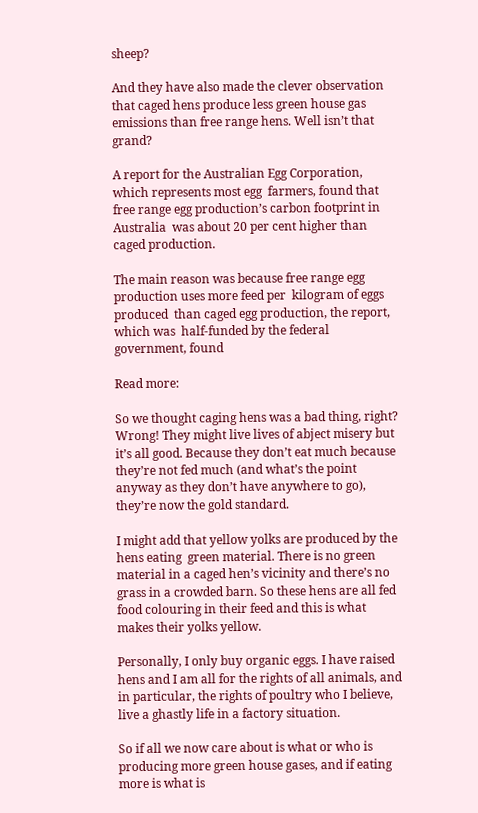sheep?

And they have also made the clever observation that caged hens produce less green house gas emissions than free range hens. Well isn’t that grand?

A report for the Australian Egg Corporation, which represents most egg  farmers, found that free range egg production’s carbon footprint in Australia  was about 20 per cent higher than caged production.

The main reason was because free range egg production uses more feed per  kilogram of eggs produced  than caged egg production, the report, which was  half-funded by the federal government, found

Read more:

So we thought caging hens was a bad thing, right? Wrong! They might live lives of abject misery but it’s all good. Because they don’t eat much because they’re not fed much (and what’s the point anyway as they don’t have anywhere to go), they’re now the gold standard.

I might add that yellow yolks are produced by the hens eating  green material. There is no green material in a caged hen’s vicinity and there’s no grass in a crowded barn. So these hens are all fed food colouring in their feed and this is what makes their yolks yellow.

Personally, I only buy organic eggs. I have raised hens and I am all for the rights of all animals, and in particular, the rights of poultry who I believe, live a ghastly life in a factory situation.

So if all we now care about is what or who is producing more green house gases, and if eating more is what is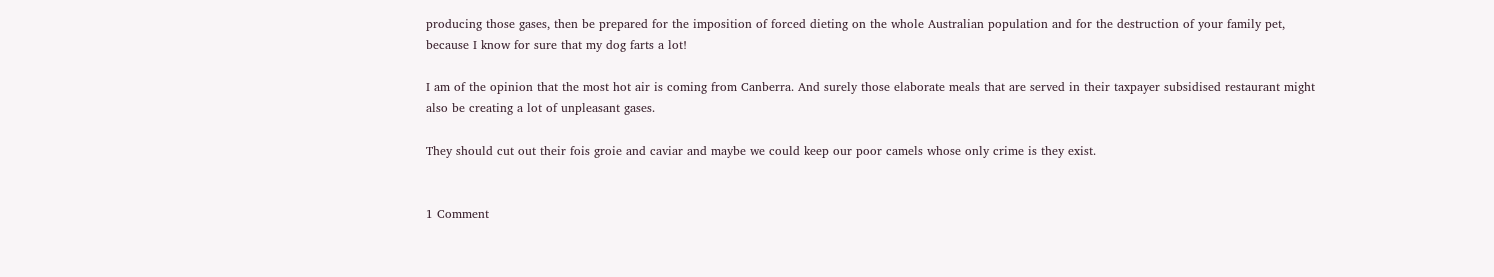producing those gases, then be prepared for the imposition of forced dieting on the whole Australian population and for the destruction of your family pet, because I know for sure that my dog farts a lot!

I am of the opinion that the most hot air is coming from Canberra. And surely those elaborate meals that are served in their taxpayer subsidised restaurant might also be creating a lot of unpleasant gases.

They should cut out their fois groie and caviar and maybe we could keep our poor camels whose only crime is they exist.


1 Comment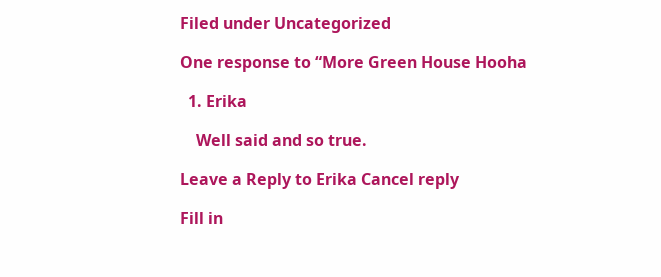Filed under Uncategorized

One response to “More Green House Hooha

  1. Erika

    Well said and so true.

Leave a Reply to Erika Cancel reply

Fill in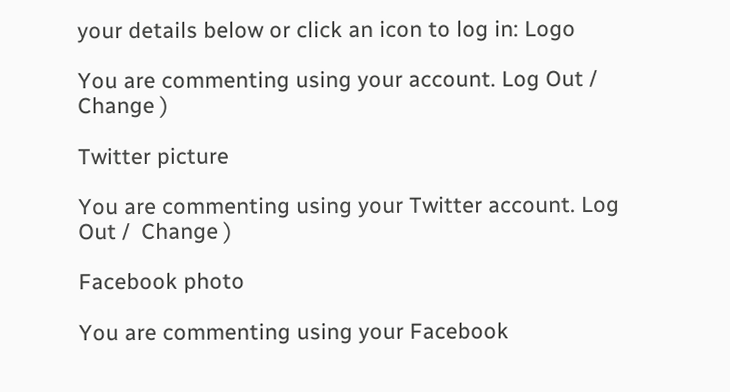your details below or click an icon to log in: Logo

You are commenting using your account. Log Out /  Change )

Twitter picture

You are commenting using your Twitter account. Log Out /  Change )

Facebook photo

You are commenting using your Facebook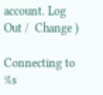account. Log Out /  Change )

Connecting to %s